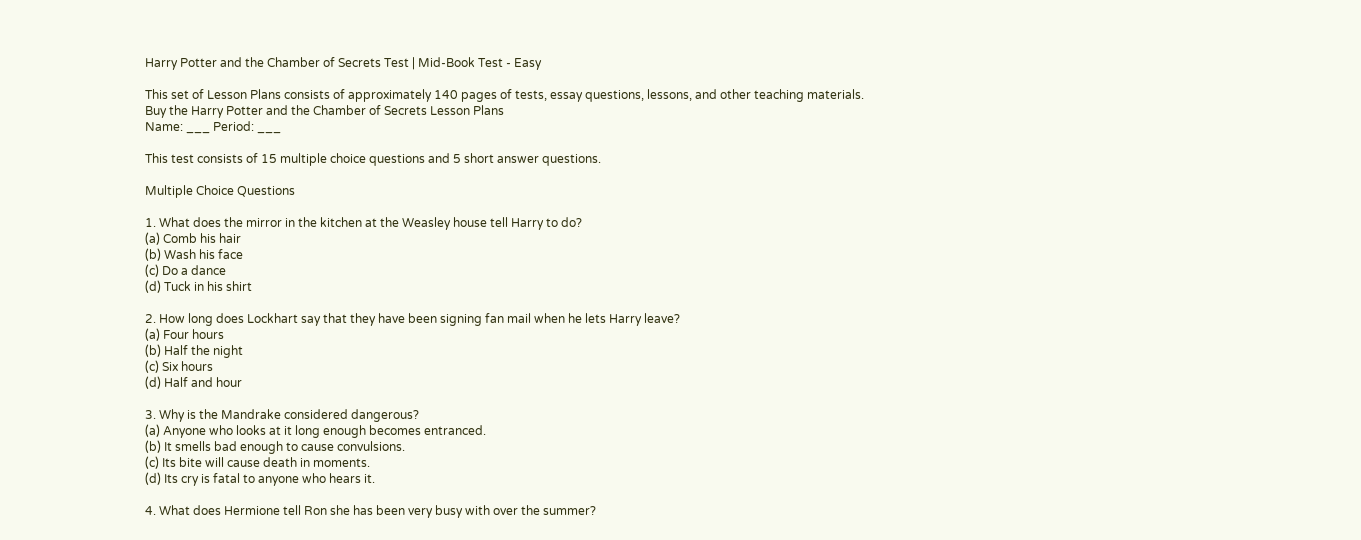Harry Potter and the Chamber of Secrets Test | Mid-Book Test - Easy

This set of Lesson Plans consists of approximately 140 pages of tests, essay questions, lessons, and other teaching materials.
Buy the Harry Potter and the Chamber of Secrets Lesson Plans
Name: ___ Period: ___

This test consists of 15 multiple choice questions and 5 short answer questions.

Multiple Choice Questions

1. What does the mirror in the kitchen at the Weasley house tell Harry to do?
(a) Comb his hair
(b) Wash his face
(c) Do a dance
(d) Tuck in his shirt

2. How long does Lockhart say that they have been signing fan mail when he lets Harry leave?
(a) Four hours
(b) Half the night
(c) Six hours
(d) Half and hour

3. Why is the Mandrake considered dangerous?
(a) Anyone who looks at it long enough becomes entranced.
(b) It smells bad enough to cause convulsions.
(c) Its bite will cause death in moments.
(d) Its cry is fatal to anyone who hears it.

4. What does Hermione tell Ron she has been very busy with over the summer?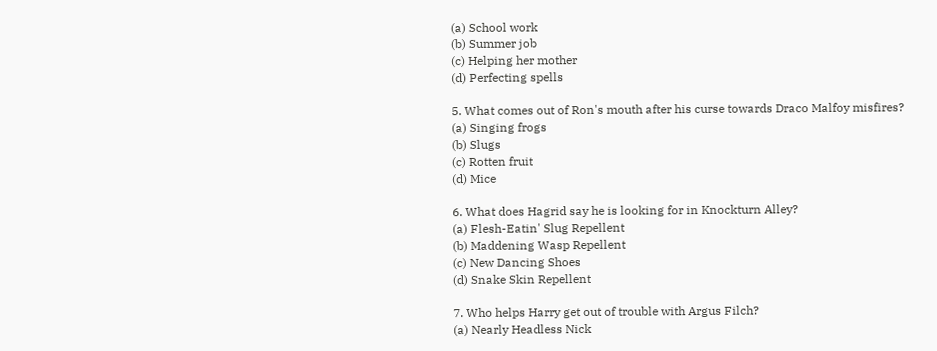(a) School work
(b) Summer job
(c) Helping her mother
(d) Perfecting spells

5. What comes out of Ron's mouth after his curse towards Draco Malfoy misfires?
(a) Singing frogs
(b) Slugs
(c) Rotten fruit
(d) Mice

6. What does Hagrid say he is looking for in Knockturn Alley?
(a) Flesh-Eatin' Slug Repellent
(b) Maddening Wasp Repellent
(c) New Dancing Shoes
(d) Snake Skin Repellent

7. Who helps Harry get out of trouble with Argus Filch?
(a) Nearly Headless Nick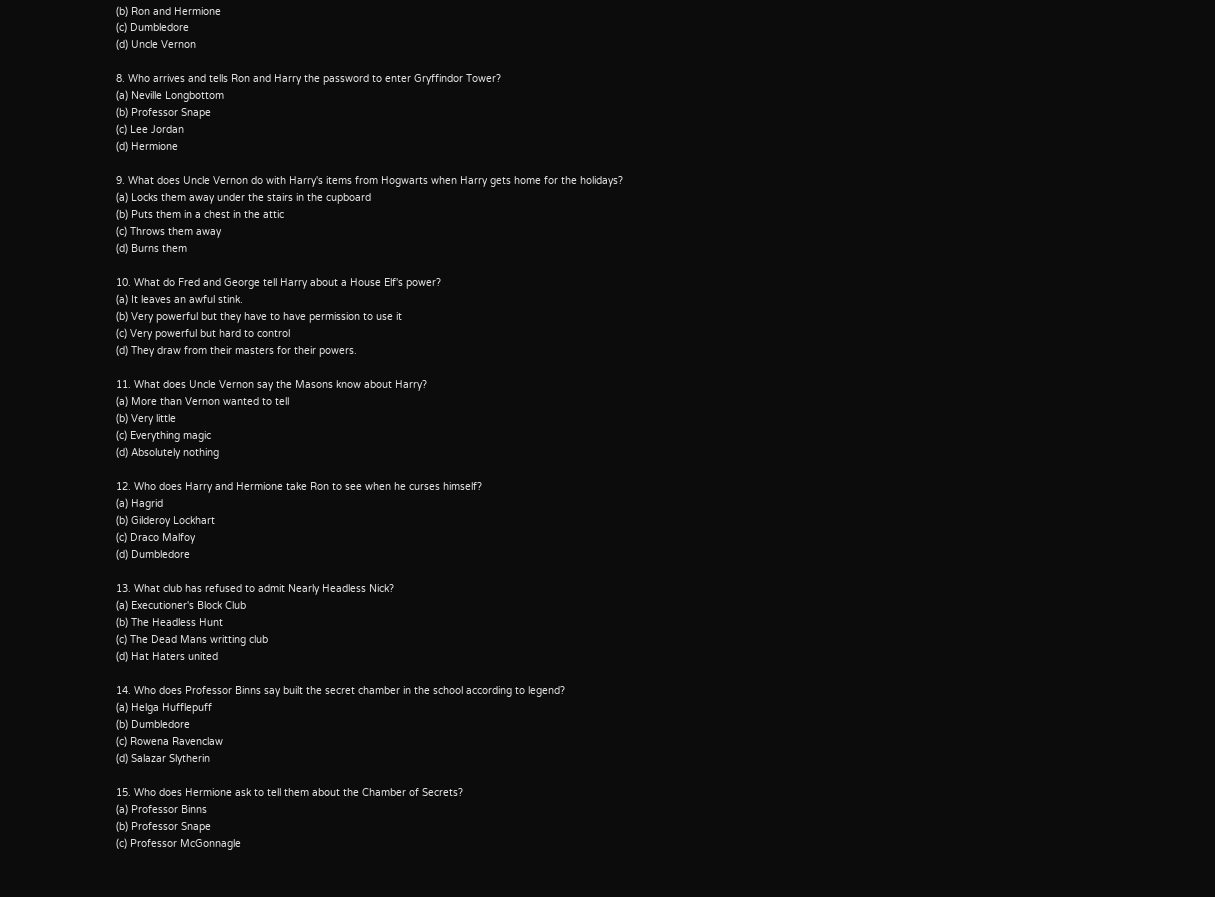(b) Ron and Hermione
(c) Dumbledore
(d) Uncle Vernon

8. Who arrives and tells Ron and Harry the password to enter Gryffindor Tower?
(a) Neville Longbottom
(b) Professor Snape
(c) Lee Jordan
(d) Hermione

9. What does Uncle Vernon do with Harry's items from Hogwarts when Harry gets home for the holidays?
(a) Locks them away under the stairs in the cupboard
(b) Puts them in a chest in the attic
(c) Throws them away
(d) Burns them

10. What do Fred and George tell Harry about a House Elf's power?
(a) It leaves an awful stink.
(b) Very powerful but they have to have permission to use it
(c) Very powerful but hard to control
(d) They draw from their masters for their powers.

11. What does Uncle Vernon say the Masons know about Harry?
(a) More than Vernon wanted to tell
(b) Very little
(c) Everything magic
(d) Absolutely nothing

12. Who does Harry and Hermione take Ron to see when he curses himself?
(a) Hagrid
(b) Gilderoy Lockhart
(c) Draco Malfoy
(d) Dumbledore

13. What club has refused to admit Nearly Headless Nick?
(a) Executioner's Block Club
(b) The Headless Hunt
(c) The Dead Mans writting club
(d) Hat Haters united

14. Who does Professor Binns say built the secret chamber in the school according to legend?
(a) Helga Hufflepuff
(b) Dumbledore
(c) Rowena Ravenclaw
(d) Salazar Slytherin

15. Who does Hermione ask to tell them about the Chamber of Secrets?
(a) Professor Binns
(b) Professor Snape
(c) Professor McGonnagle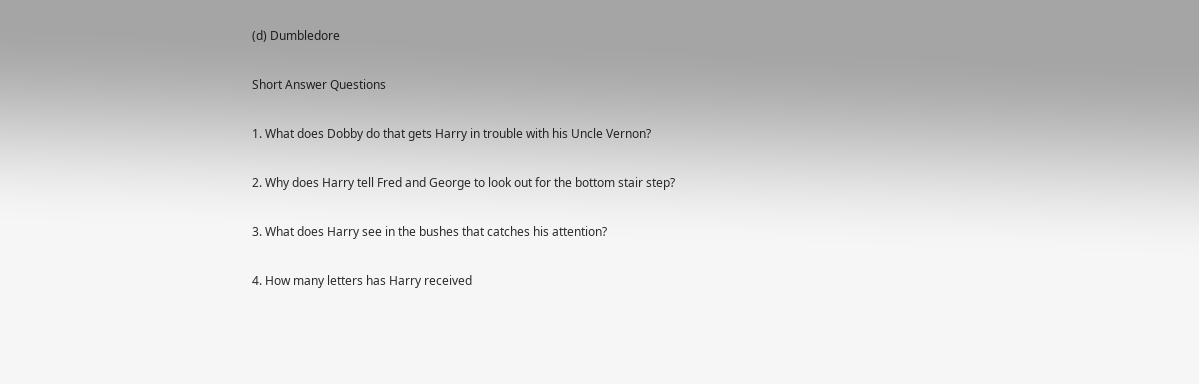(d) Dumbledore

Short Answer Questions

1. What does Dobby do that gets Harry in trouble with his Uncle Vernon?

2. Why does Harry tell Fred and George to look out for the bottom stair step?

3. What does Harry see in the bushes that catches his attention?

4. How many letters has Harry received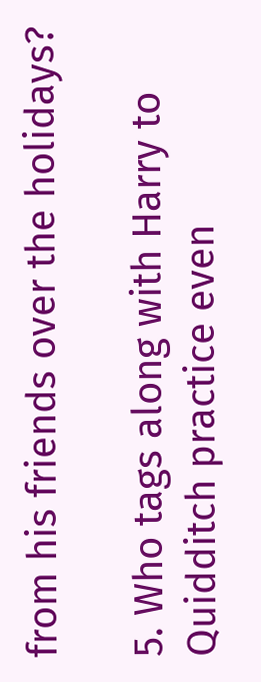from his friends over the holidays?

5. Who tags along with Harry to Quidditch practice even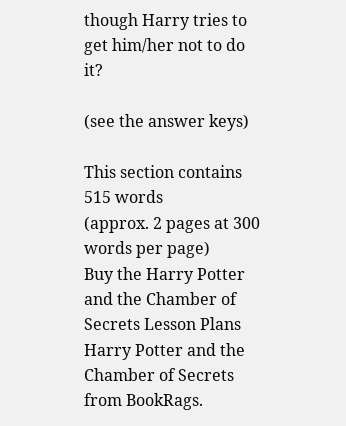though Harry tries to get him/her not to do it?

(see the answer keys)

This section contains 515 words
(approx. 2 pages at 300 words per page)
Buy the Harry Potter and the Chamber of Secrets Lesson Plans
Harry Potter and the Chamber of Secrets from BookRags.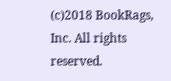(c)2018 BookRags, Inc. All rights reserved.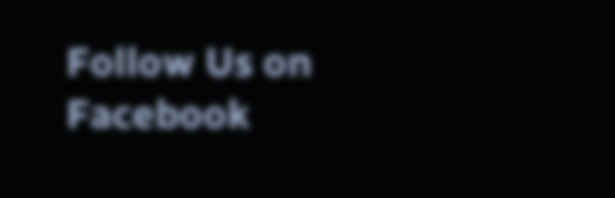Follow Us on Facebook